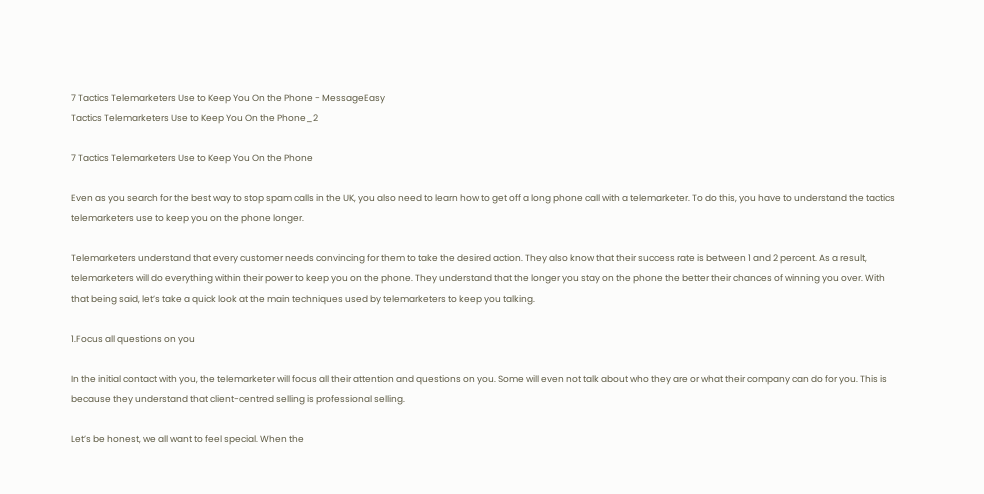7 Tactics Telemarketers Use to Keep You On the Phone - MessageEasy
Tactics Telemarketers Use to Keep You On the Phone_2

7 Tactics Telemarketers Use to Keep You On the Phone

Even as you search for the best way to stop spam calls in the UK, you also need to learn how to get off a long phone call with a telemarketer. To do this, you have to understand the tactics telemarketers use to keep you on the phone longer.

Telemarketers understand that every customer needs convincing for them to take the desired action. They also know that their success rate is between 1 and 2 percent. As a result, telemarketers will do everything within their power to keep you on the phone. They understand that the longer you stay on the phone the better their chances of winning you over. With that being said, let’s take a quick look at the main techniques used by telemarketers to keep you talking.

1.Focus all questions on you

In the initial contact with you, the telemarketer will focus all their attention and questions on you. Some will even not talk about who they are or what their company can do for you. This is because they understand that client-centred selling is professional selling.

Let’s be honest, we all want to feel special. When the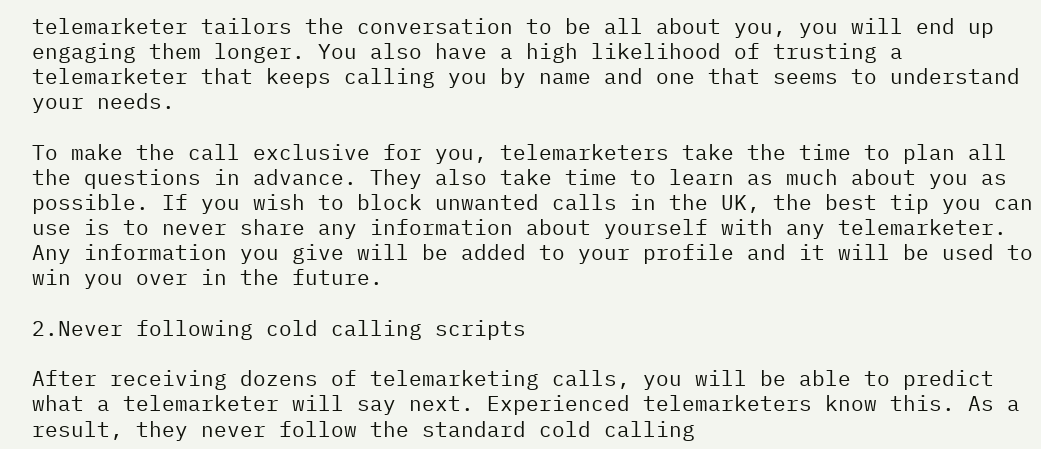telemarketer tailors the conversation to be all about you, you will end up engaging them longer. You also have a high likelihood of trusting a telemarketer that keeps calling you by name and one that seems to understand your needs.

To make the call exclusive for you, telemarketers take the time to plan all the questions in advance. They also take time to learn as much about you as possible. If you wish to block unwanted calls in the UK, the best tip you can use is to never share any information about yourself with any telemarketer. Any information you give will be added to your profile and it will be used to win you over in the future.

2.Never following cold calling scripts

After receiving dozens of telemarketing calls, you will be able to predict what a telemarketer will say next. Experienced telemarketers know this. As a result, they never follow the standard cold calling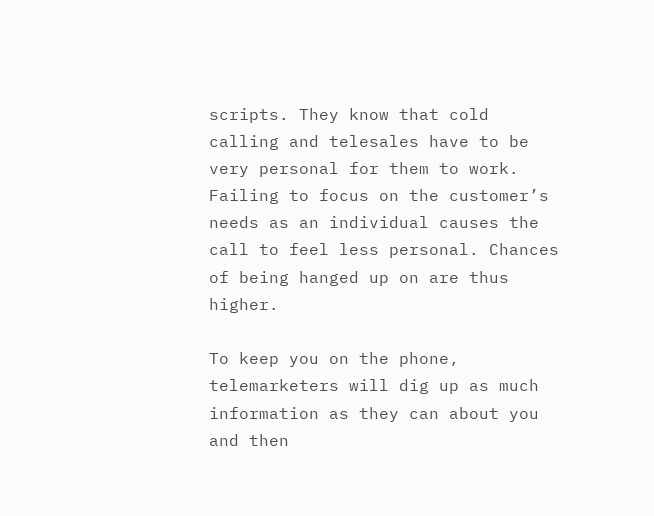scripts. They know that cold calling and telesales have to be very personal for them to work. Failing to focus on the customer’s needs as an individual causes the call to feel less personal. Chances of being hanged up on are thus higher.

To keep you on the phone, telemarketers will dig up as much information as they can about you and then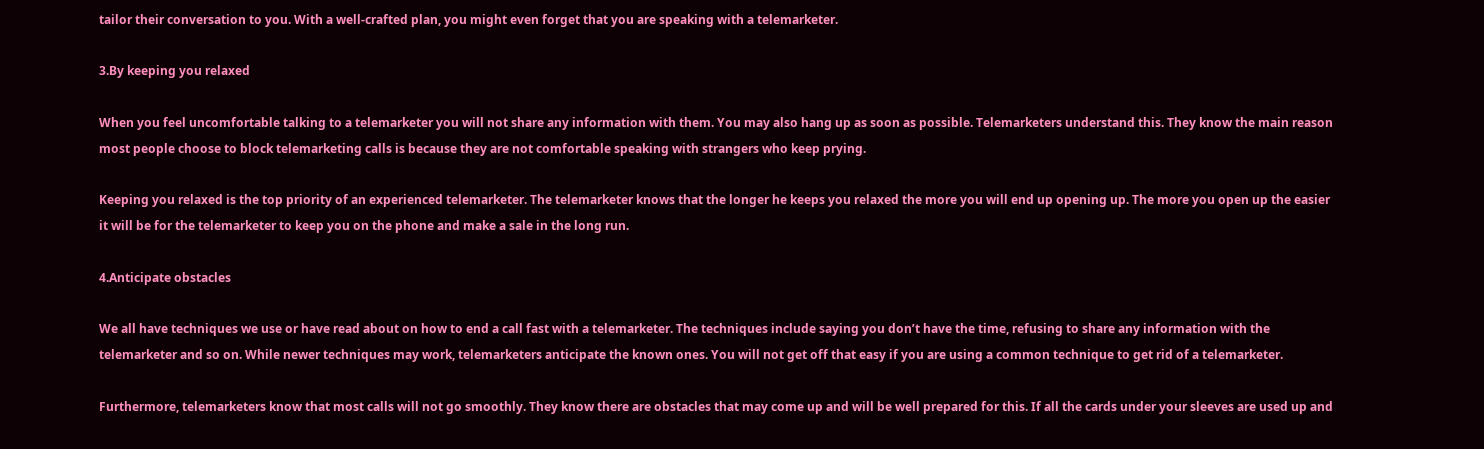tailor their conversation to you. With a well-crafted plan, you might even forget that you are speaking with a telemarketer.

3.By keeping you relaxed

When you feel uncomfortable talking to a telemarketer you will not share any information with them. You may also hang up as soon as possible. Telemarketers understand this. They know the main reason most people choose to block telemarketing calls is because they are not comfortable speaking with strangers who keep prying.

Keeping you relaxed is the top priority of an experienced telemarketer. The telemarketer knows that the longer he keeps you relaxed the more you will end up opening up. The more you open up the easier it will be for the telemarketer to keep you on the phone and make a sale in the long run.

4.Anticipate obstacles

We all have techniques we use or have read about on how to end a call fast with a telemarketer. The techniques include saying you don’t have the time, refusing to share any information with the telemarketer and so on. While newer techniques may work, telemarketers anticipate the known ones. You will not get off that easy if you are using a common technique to get rid of a telemarketer.

Furthermore, telemarketers know that most calls will not go smoothly. They know there are obstacles that may come up and will be well prepared for this. If all the cards under your sleeves are used up and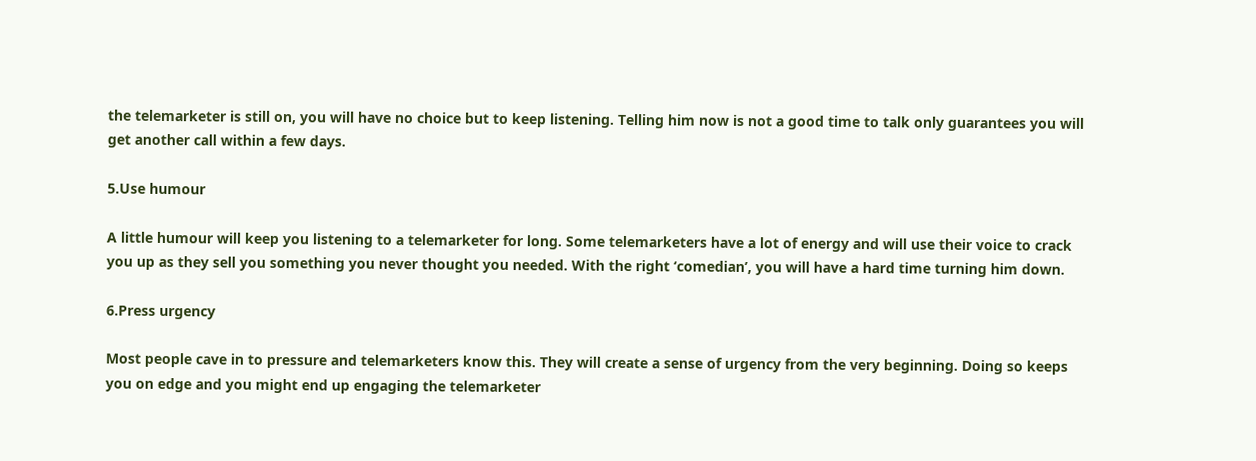the telemarketer is still on, you will have no choice but to keep listening. Telling him now is not a good time to talk only guarantees you will get another call within a few days.

5.Use humour

A little humour will keep you listening to a telemarketer for long. Some telemarketers have a lot of energy and will use their voice to crack you up as they sell you something you never thought you needed. With the right ‘comedian’, you will have a hard time turning him down.

6.Press urgency

Most people cave in to pressure and telemarketers know this. They will create a sense of urgency from the very beginning. Doing so keeps you on edge and you might end up engaging the telemarketer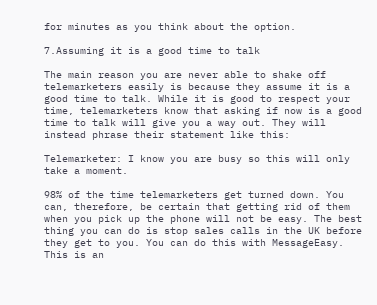for minutes as you think about the option.

7.Assuming it is a good time to talk

The main reason you are never able to shake off telemarketers easily is because they assume it is a good time to talk. While it is good to respect your time, telemarketers know that asking if now is a good time to talk will give you a way out. They will instead phrase their statement like this:

Telemarketer: I know you are busy so this will only take a moment.

98% of the time telemarketers get turned down. You can, therefore, be certain that getting rid of them when you pick up the phone will not be easy. The best thing you can do is stop sales calls in the UK before they get to you. You can do this with MessageEasy. This is an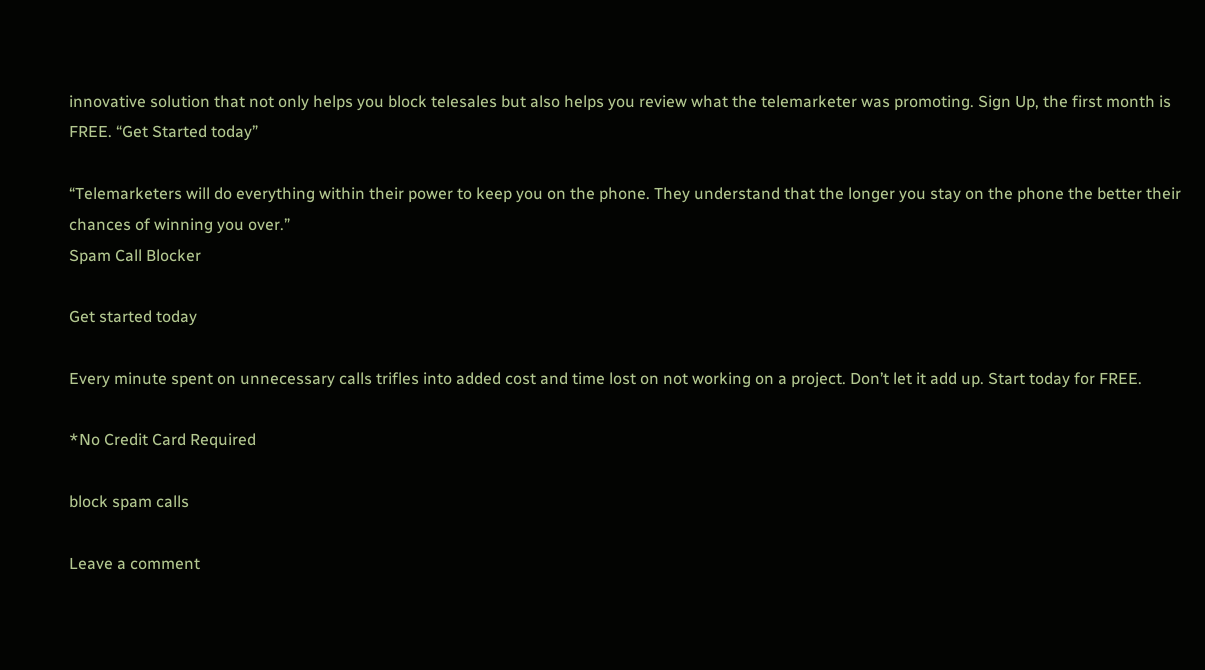innovative solution that not only helps you block telesales but also helps you review what the telemarketer was promoting. Sign Up, the first month is FREE. “Get Started today”

“Telemarketers will do everything within their power to keep you on the phone. They understand that the longer you stay on the phone the better their chances of winning you over.”
Spam Call Blocker

Get started today

Every minute spent on unnecessary calls trifles into added cost and time lost on not working on a project. Don’t let it add up. Start today for FREE.

*No Credit Card Required

block spam calls

Leave a comment